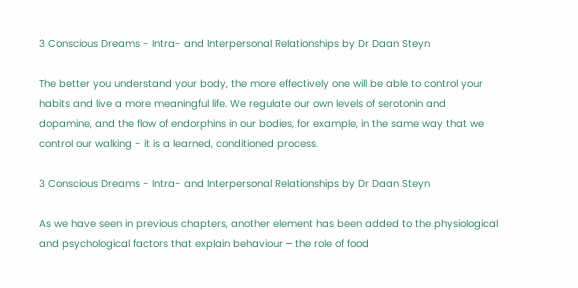3 Conscious Dreams - Intra- and Interpersonal Relationships by Dr Daan Steyn

The better you understand your body, the more effectively one will be able to control your habits and live a more meaningful life. We regulate our own levels of serotonin and dopamine, and the flow of endorphins in our bodies, for example, in the same way that we control our walking - it is a learned, conditioned process.

3 Conscious Dreams - Intra- and Interpersonal Relationships by Dr Daan Steyn

As we have seen in previous chapters, another element has been added to the physiological and psychological factors that explain behaviour ─ the role of food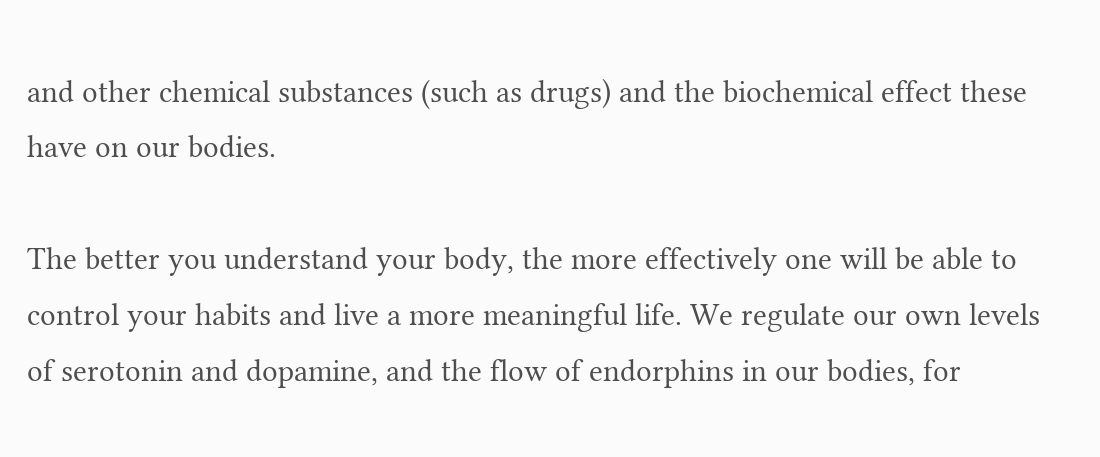and other chemical substances (such as drugs) and the biochemical effect these have on our bodies.

The better you understand your body, the more effectively one will be able to control your habits and live a more meaningful life. We regulate our own levels of serotonin and dopamine, and the flow of endorphins in our bodies, for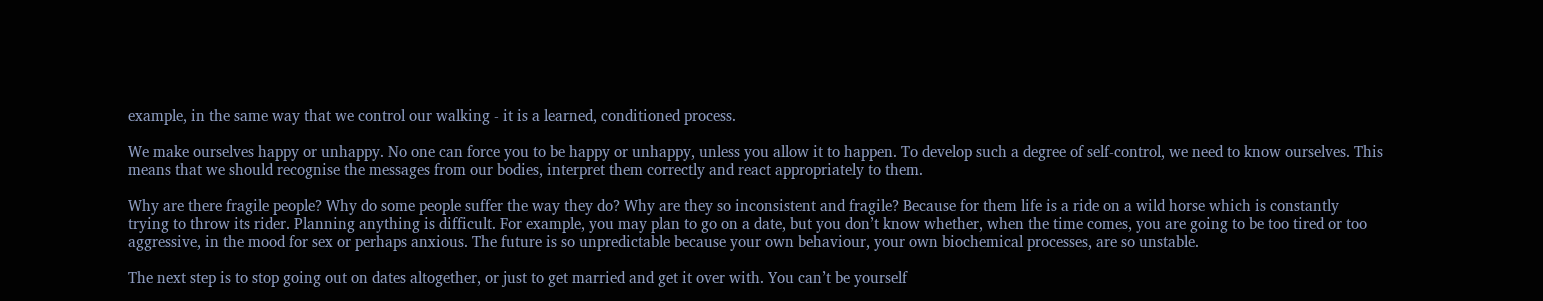example, in the same way that we control our walking - it is a learned, conditioned process.

We make ourselves happy or unhappy. No one can force you to be happy or unhappy, unless you allow it to happen. To develop such a degree of self-control, we need to know ourselves. This means that we should recognise the messages from our bodies, interpret them correctly and react appropriately to them.

Why are there fragile people? Why do some people suffer the way they do? Why are they so inconsistent and fragile? Because for them life is a ride on a wild horse which is constantly trying to throw its rider. Planning anything is difficult. For example, you may plan to go on a date, but you don’t know whether, when the time comes, you are going to be too tired or too aggressive, in the mood for sex or perhaps anxious. The future is so unpredictable because your own behaviour, your own biochemical processes, are so unstable.

The next step is to stop going out on dates altogether, or just to get married and get it over with. You can’t be yourself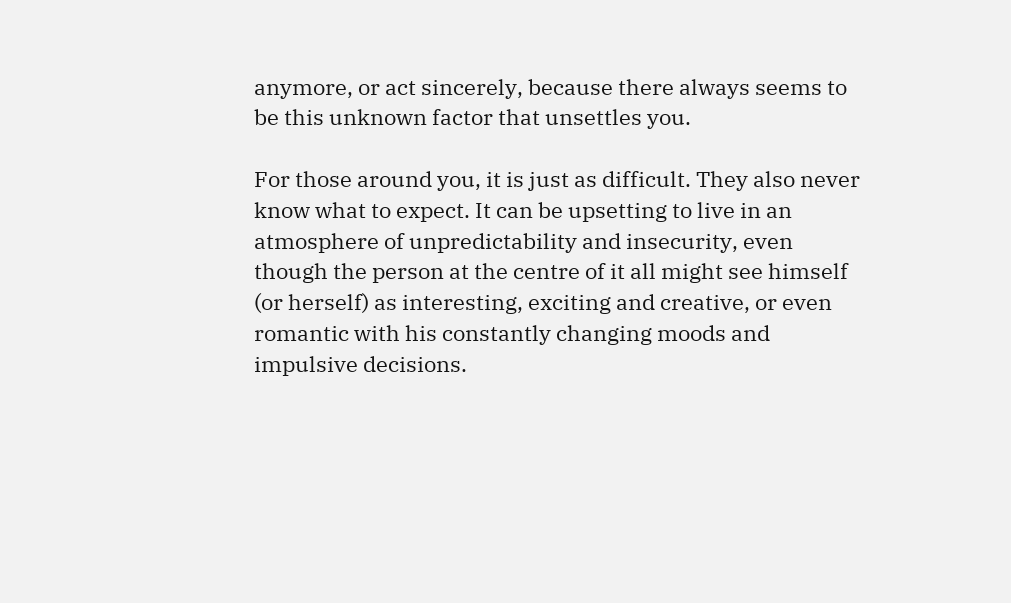anymore, or act sincerely, because there always seems to be this unknown factor that unsettles you.

For those around you, it is just as difficult. They also never know what to expect. It can be upsetting to live in an atmosphere of unpredictability and insecurity, even though the person at the centre of it all might see himself (or herself) as interesting, exciting and creative, or even romantic with his constantly changing moods and impulsive decisions.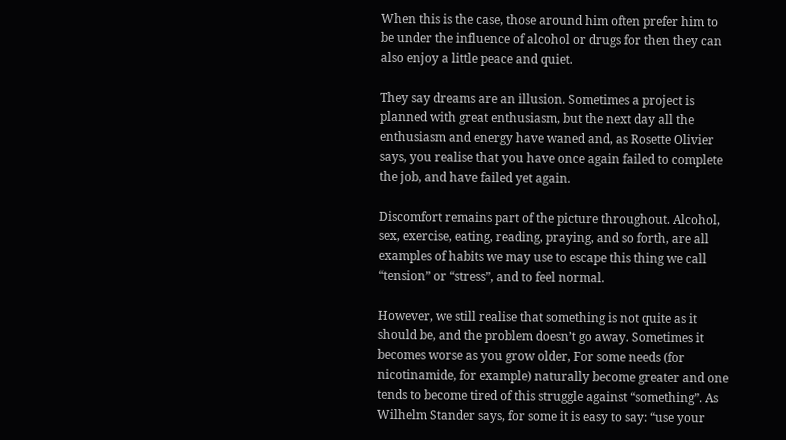When this is the case, those around him often prefer him to be under the influence of alcohol or drugs for then they can also enjoy a little peace and quiet.

They say dreams are an illusion. Sometimes a project is planned with great enthusiasm, but the next day all the enthusiasm and energy have waned and, as Rosette Olivier says, you realise that you have once again failed to complete the job, and have failed yet again.

Discomfort remains part of the picture throughout. Alcohol, sex, exercise, eating, reading, praying, and so forth, are all examples of habits we may use to escape this thing we call “tension” or “stress”, and to feel normal.

However, we still realise that something is not quite as it should be, and the problem doesn’t go away. Sometimes it becomes worse as you grow older, For some needs (for nicotinamide, for example) naturally become greater and one tends to become tired of this struggle against “something”. As Wilhelm Stander says, for some it is easy to say: “use your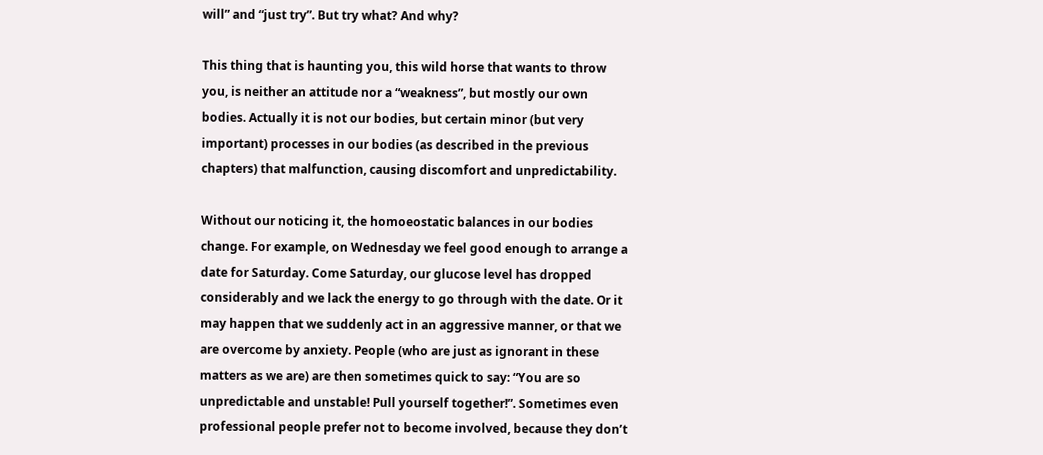will” and “just try”. But try what? And why?

This thing that is haunting you, this wild horse that wants to throw you, is neither an attitude nor a “weakness”, but mostly our own bodies. Actually it is not our bodies, but certain minor (but very important) processes in our bodies (as described in the previous chapters) that malfunction, causing discomfort and unpredictability.

Without our noticing it, the homoeostatic balances in our bodies change. For example, on Wednesday we feel good enough to arrange a date for Saturday. Come Saturday, our glucose level has dropped considerably and we lack the energy to go through with the date. Or it may happen that we suddenly act in an aggressive manner, or that we are overcome by anxiety. People (who are just as ignorant in these matters as we are) are then sometimes quick to say: “You are so unpredictable and unstable! Pull yourself together!”. Sometimes even professional people prefer not to become involved, because they don’t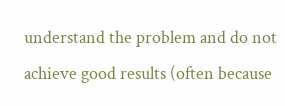understand the problem and do not achieve good results (often because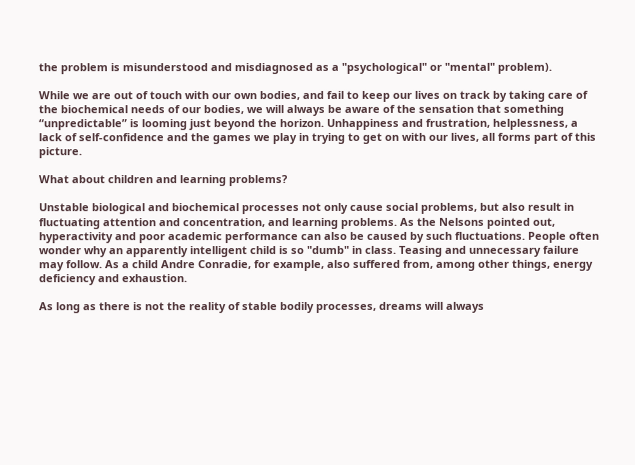the problem is misunderstood and misdiagnosed as a "psychological" or "mental" problem).

While we are out of touch with our own bodies, and fail to keep our lives on track by taking care of the biochemical needs of our bodies, we will always be aware of the sensation that something “unpredictable” is looming just beyond the horizon. Unhappiness and frustration, helplessness, a lack of self-confidence and the games we play in trying to get on with our lives, all forms part of this picture.

What about children and learning problems?

Unstable biological and biochemical processes not only cause social problems, but also result in fluctuating attention and concentration, and learning problems. As the Nelsons pointed out, hyperactivity and poor academic performance can also be caused by such fluctuations. People often wonder why an apparently intelligent child is so "dumb" in class. Teasing and unnecessary failure may follow. As a child Andre Conradie, for example, also suffered from, among other things, energy deficiency and exhaustion.

As long as there is not the reality of stable bodily processes, dreams will always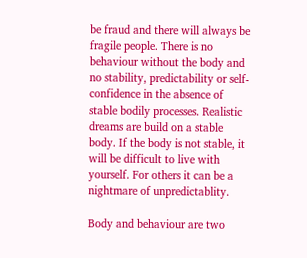be fraud and there will always be fragile people. There is no behaviour without the body and no stability, predictability or self-confidence in the absence of stable bodily processes. Realistic dreams are build on a stable body. If the body is not stable, it will be difficult to live with yourself. For others it can be a nightmare of unpredictablity.

Body and behaviour are two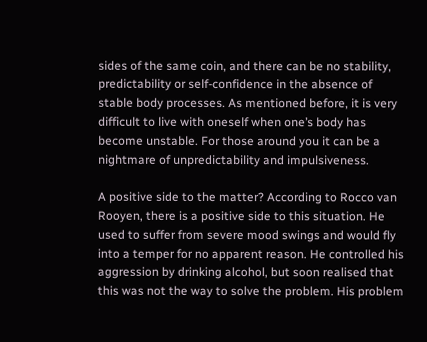sides of the same coin, and there can be no stability, predictability or self-confidence in the absence of stable body processes. As mentioned before, it is very difficult to live with oneself when one’s body has become unstable. For those around you it can be a nightmare of unpredictability and impulsiveness.

A positive side to the matter? According to Rocco van Rooyen, there is a positive side to this situation. He used to suffer from severe mood swings and would fly into a temper for no apparent reason. He controlled his aggression by drinking alcohol, but soon realised that this was not the way to solve the problem. His problem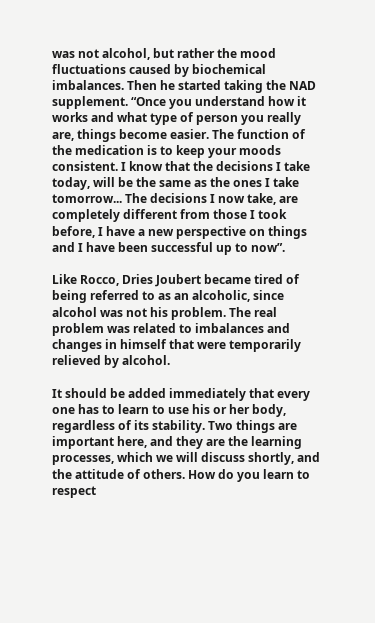was not alcohol, but rather the mood fluctuations caused by biochemical imbalances. Then he started taking the NAD supplement. “Once you understand how it works and what type of person you really are, things become easier. The function of the medication is to keep your moods consistent. I know that the decisions I take today, will be the same as the ones I take tomorrow... The decisions I now take, are completely different from those I took before, I have a new perspective on things and I have been successful up to now”.

Like Rocco, Dries Joubert became tired of being referred to as an alcoholic, since alcohol was not his problem. The real problem was related to imbalances and changes in himself that were temporarily relieved by alcohol.

It should be added immediately that every one has to learn to use his or her body, regardless of its stability. Two things are important here, and they are the learning processes, which we will discuss shortly, and the attitude of others. How do you learn to respect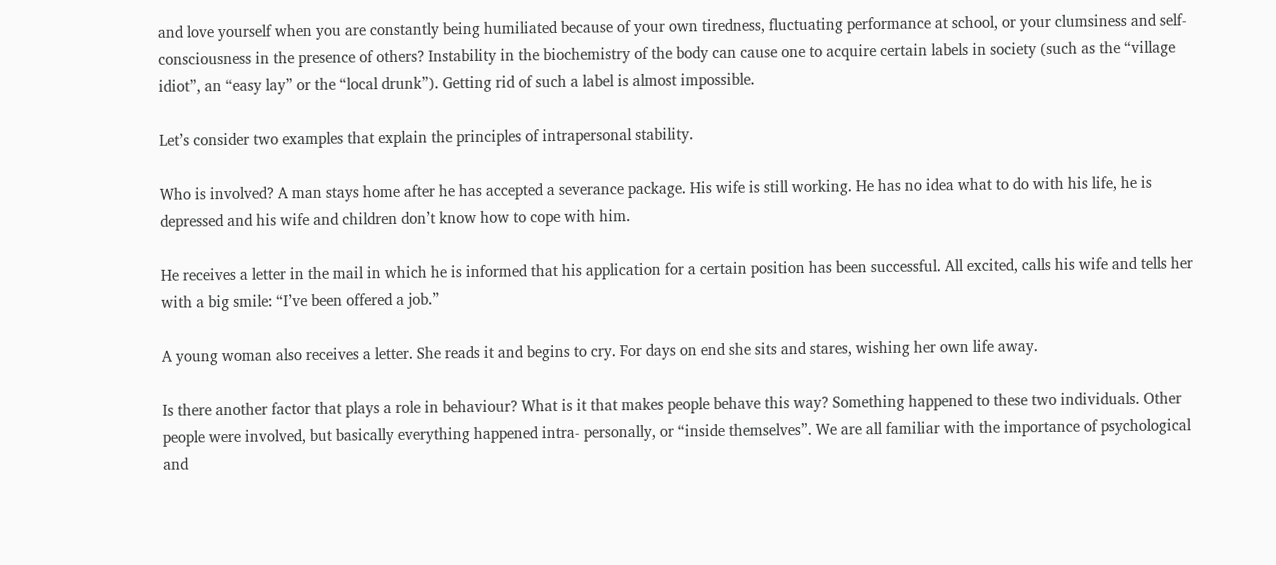and love yourself when you are constantly being humiliated because of your own tiredness, fluctuating performance at school, or your clumsiness and self-consciousness in the presence of others? Instability in the biochemistry of the body can cause one to acquire certain labels in society (such as the “village idiot”, an “easy lay” or the “local drunk”). Getting rid of such a label is almost impossible.

Let’s consider two examples that explain the principles of intrapersonal stability.

Who is involved? A man stays home after he has accepted a severance package. His wife is still working. He has no idea what to do with his life, he is depressed and his wife and children don’t know how to cope with him.

He receives a letter in the mail in which he is informed that his application for a certain position has been successful. All excited, calls his wife and tells her with a big smile: “I’ve been offered a job.”

A young woman also receives a letter. She reads it and begins to cry. For days on end she sits and stares, wishing her own life away.

Is there another factor that plays a role in behaviour? What is it that makes people behave this way? Something happened to these two individuals. Other people were involved, but basically everything happened intra- personally, or “inside themselves”. We are all familiar with the importance of psychological and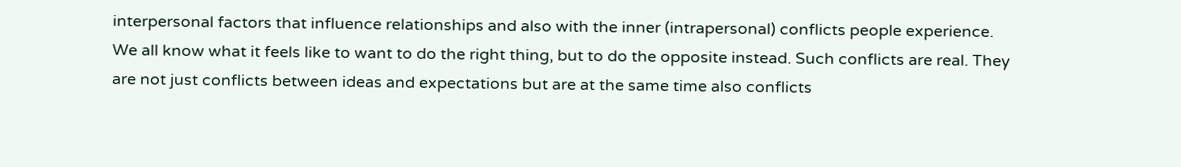interpersonal factors that influence relationships and also with the inner (intrapersonal) conflicts people experience. We all know what it feels like to want to do the right thing, but to do the opposite instead. Such conflicts are real. They are not just conflicts between ideas and expectations but are at the same time also conflicts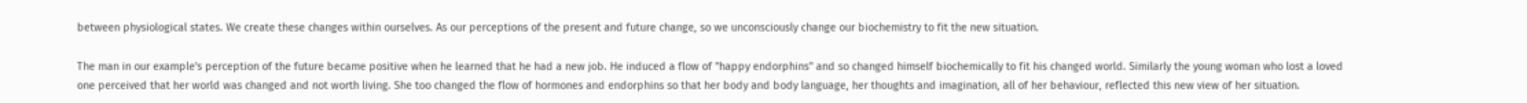between physiological states. We create these changes within ourselves. As our perceptions of the present and future change, so we unconsciously change our biochemistry to fit the new situation.

The man in our example's perception of the future became positive when he learned that he had a new job. He induced a flow of "happy endorphins" and so changed himself biochemically to fit his changed world. Similarly the young woman who lost a loved one perceived that her world was changed and not worth living. She too changed the flow of hormones and endorphins so that her body and body language, her thoughts and imagination, all of her behaviour, reflected this new view of her situation.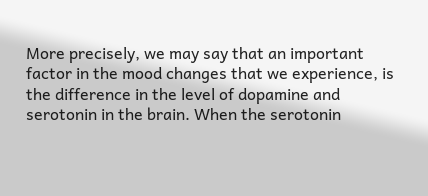More precisely, we may say that an important factor in the mood changes that we experience, is the difference in the level of dopamine and serotonin in the brain. When the serotonin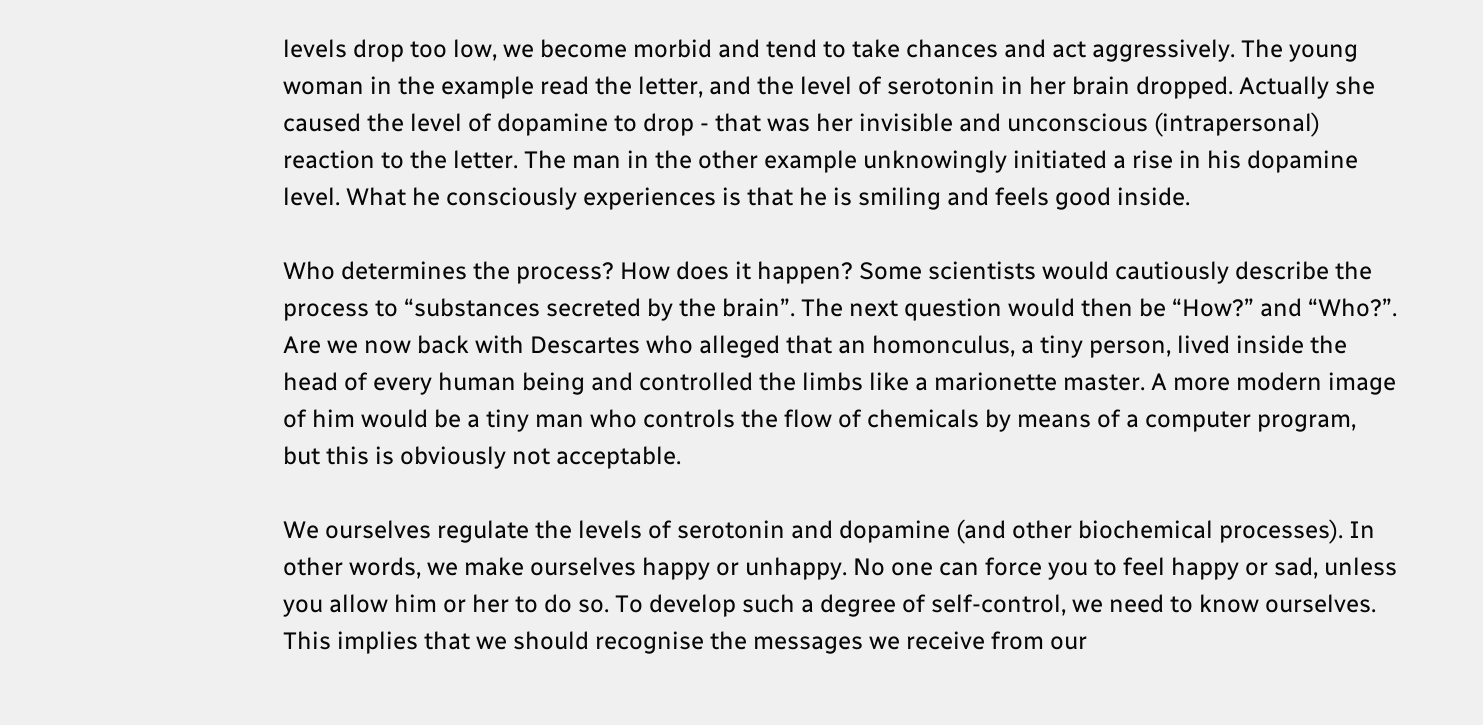levels drop too low, we become morbid and tend to take chances and act aggressively. The young woman in the example read the letter, and the level of serotonin in her brain dropped. Actually she caused the level of dopamine to drop - that was her invisible and unconscious (intrapersonal) reaction to the letter. The man in the other example unknowingly initiated a rise in his dopamine level. What he consciously experiences is that he is smiling and feels good inside.

Who determines the process? How does it happen? Some scientists would cautiously describe the process to “substances secreted by the brain”. The next question would then be “How?” and “Who?”. Are we now back with Descartes who alleged that an homonculus, a tiny person, lived inside the head of every human being and controlled the limbs like a marionette master. A more modern image of him would be a tiny man who controls the flow of chemicals by means of a computer program, but this is obviously not acceptable.

We ourselves regulate the levels of serotonin and dopamine (and other biochemical processes). In other words, we make ourselves happy or unhappy. No one can force you to feel happy or sad, unless you allow him or her to do so. To develop such a degree of self-control, we need to know ourselves. This implies that we should recognise the messages we receive from our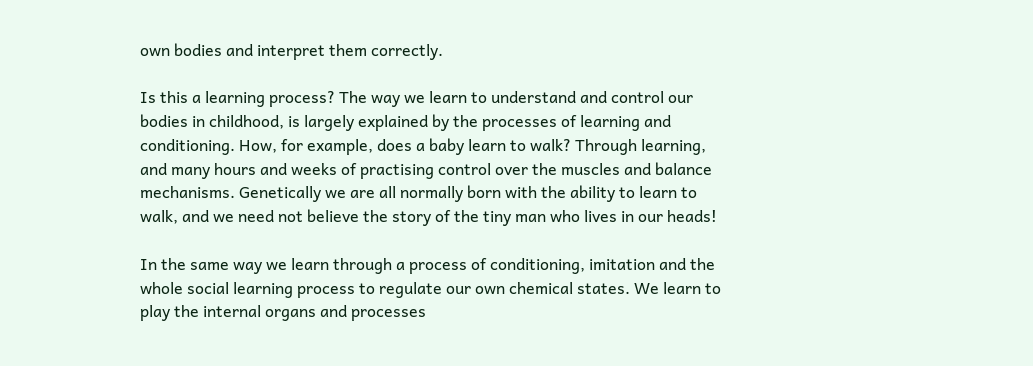own bodies and interpret them correctly.

Is this a learning process? The way we learn to understand and control our bodies in childhood, is largely explained by the processes of learning and conditioning. How, for example, does a baby learn to walk? Through learning, and many hours and weeks of practising control over the muscles and balance mechanisms. Genetically we are all normally born with the ability to learn to walk, and we need not believe the story of the tiny man who lives in our heads!

In the same way we learn through a process of conditioning, imitation and the whole social learning process to regulate our own chemical states. We learn to play the internal organs and processes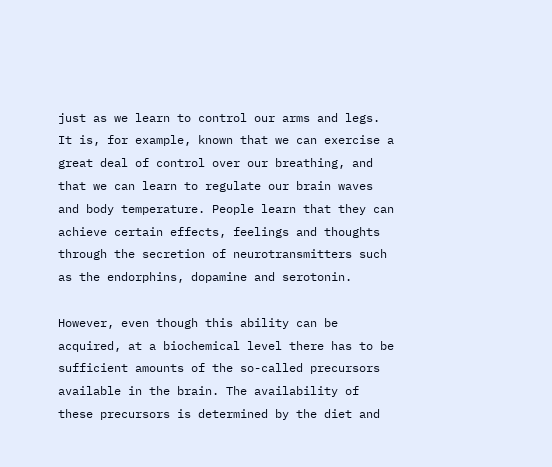just as we learn to control our arms and legs. It is, for example, known that we can exercise a great deal of control over our breathing, and that we can learn to regulate our brain waves and body temperature. People learn that they can achieve certain effects, feelings and thoughts through the secretion of neurotransmitters such as the endorphins, dopamine and serotonin.

However, even though this ability can be acquired, at a biochemical level there has to be sufficient amounts of the so-called precursors available in the brain. The availability of these precursors is determined by the diet and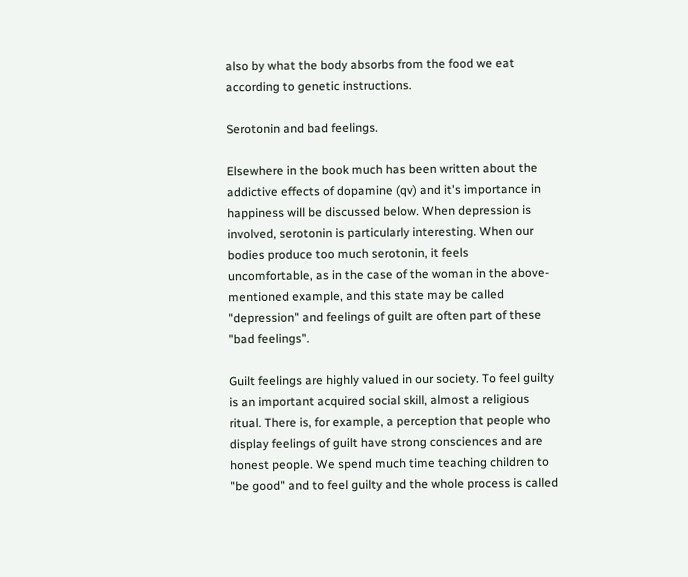also by what the body absorbs from the food we eat according to genetic instructions.

Serotonin and bad feelings.

Elsewhere in the book much has been written about the addictive effects of dopamine (qv) and it's importance in happiness will be discussed below. When depression is involved, serotonin is particularly interesting. When our bodies produce too much serotonin, it feels uncomfortable, as in the case of the woman in the above-mentioned example, and this state may be called "depression" and feelings of guilt are often part of these "bad feelings".

Guilt feelings are highly valued in our society. To feel guilty is an important acquired social skill, almost a religious ritual. There is, for example, a perception that people who display feelings of guilt have strong consciences and are honest people. We spend much time teaching children to "be good" and to feel guilty and the whole process is called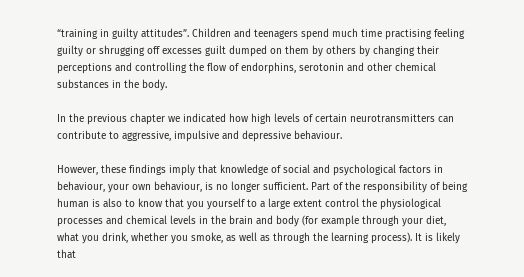“training in guilty attitudes”. Children and teenagers spend much time practising feeling guilty or shrugging off excesses guilt dumped on them by others by changing their perceptions and controlling the flow of endorphins, serotonin and other chemical substances in the body.

In the previous chapter we indicated how high levels of certain neurotransmitters can contribute to aggressive, impulsive and depressive behaviour.

However, these findings imply that knowledge of social and psychological factors in behaviour, your own behaviour, is no longer sufficient. Part of the responsibility of being human is also to know that you yourself to a large extent control the physiological processes and chemical levels in the brain and body (for example through your diet, what you drink, whether you smoke, as well as through the learning process). It is likely that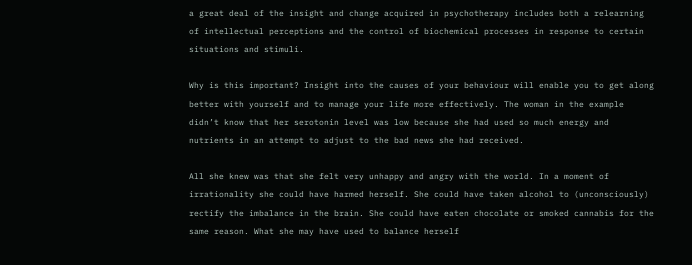a great deal of the insight and change acquired in psychotherapy includes both a relearning of intellectual perceptions and the control of biochemical processes in response to certain situations and stimuli.

Why is this important? Insight into the causes of your behaviour will enable you to get along better with yourself and to manage your life more effectively. The woman in the example didn’t know that her serotonin level was low because she had used so much energy and nutrients in an attempt to adjust to the bad news she had received.

All she knew was that she felt very unhappy and angry with the world. In a moment of irrationality she could have harmed herself. She could have taken alcohol to (unconsciously) rectify the imbalance in the brain. She could have eaten chocolate or smoked cannabis for the same reason. What she may have used to balance herself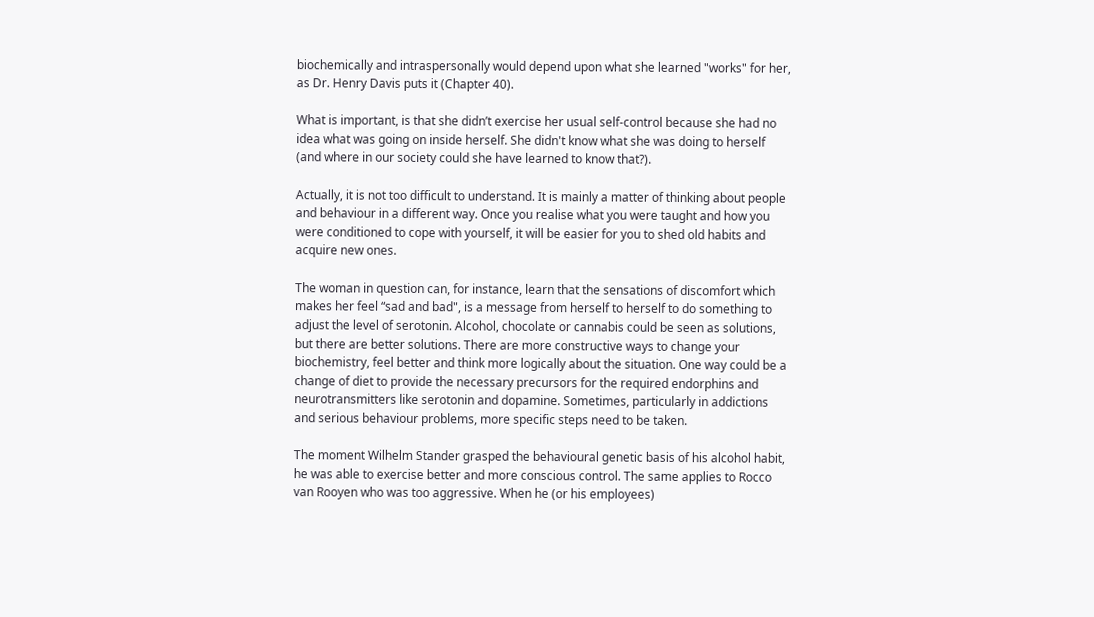biochemically and intraspersonally would depend upon what she learned "works" for her, as Dr. Henry Davis puts it (Chapter 40).

What is important, is that she didn’t exercise her usual self-control because she had no idea what was going on inside herself. She didn't know what she was doing to herself (and where in our society could she have learned to know that?).

Actually, it is not too difficult to understand. It is mainly a matter of thinking about people and behaviour in a different way. Once you realise what you were taught and how you were conditioned to cope with yourself, it will be easier for you to shed old habits and acquire new ones.

The woman in question can, for instance, learn that the sensations of discomfort which makes her feel “sad and bad", is a message from herself to herself to do something to adjust the level of serotonin. Alcohol, chocolate or cannabis could be seen as solutions, but there are better solutions. There are more constructive ways to change your biochemistry, feel better and think more logically about the situation. One way could be a change of diet to provide the necessary precursors for the required endorphins and neurotransmitters like serotonin and dopamine. Sometimes, particularly in addictions and serious behaviour problems, more specific steps need to be taken.

The moment Wilhelm Stander grasped the behavioural genetic basis of his alcohol habit, he was able to exercise better and more conscious control. The same applies to Rocco van Rooyen who was too aggressive. When he (or his employees)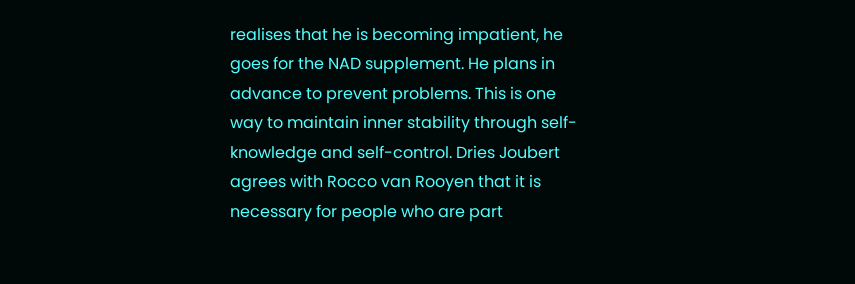realises that he is becoming impatient, he goes for the NAD supplement. He plans in advance to prevent problems. This is one way to maintain inner stability through self-knowledge and self-control. Dries Joubert agrees with Rocco van Rooyen that it is necessary for people who are part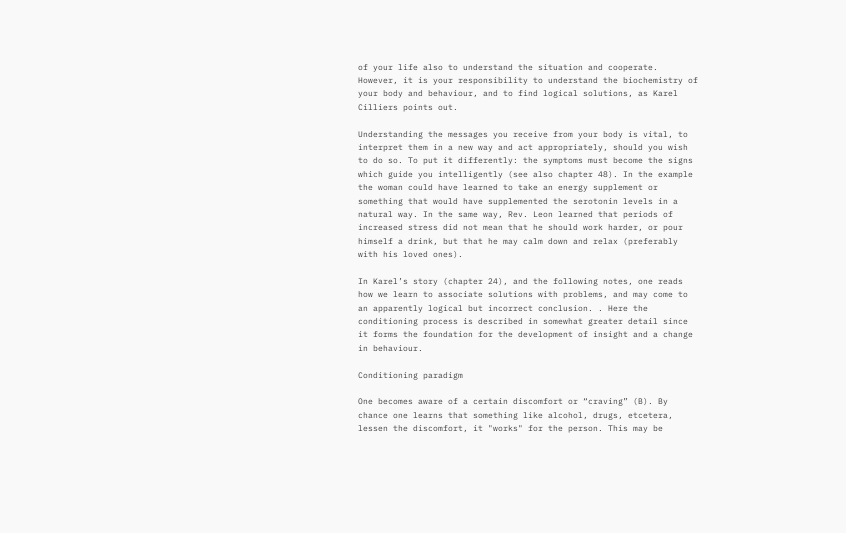of your life also to understand the situation and cooperate. However, it is your responsibility to understand the biochemistry of your body and behaviour, and to find logical solutions, as Karel Cilliers points out.

Understanding the messages you receive from your body is vital, to interpret them in a new way and act appropriately, should you wish to do so. To put it differently: the symptoms must become the signs which guide you intelligently (see also chapter 48). In the example the woman could have learned to take an energy supplement or something that would have supplemented the serotonin levels in a natural way. In the same way, Rev. Leon learned that periods of increased stress did not mean that he should work harder, or pour himself a drink, but that he may calm down and relax (preferably with his loved ones).

In Karel’s story (chapter 24), and the following notes, one reads how we learn to associate solutions with problems, and may come to an apparently logical but incorrect conclusion. . Here the conditioning process is described in somewhat greater detail since it forms the foundation for the development of insight and a change in behaviour.

Conditioning paradigm

One becomes aware of a certain discomfort or “craving” (B). By chance one learns that something like alcohol, drugs, etcetera, lessen the discomfort, it "works" for the person. This may be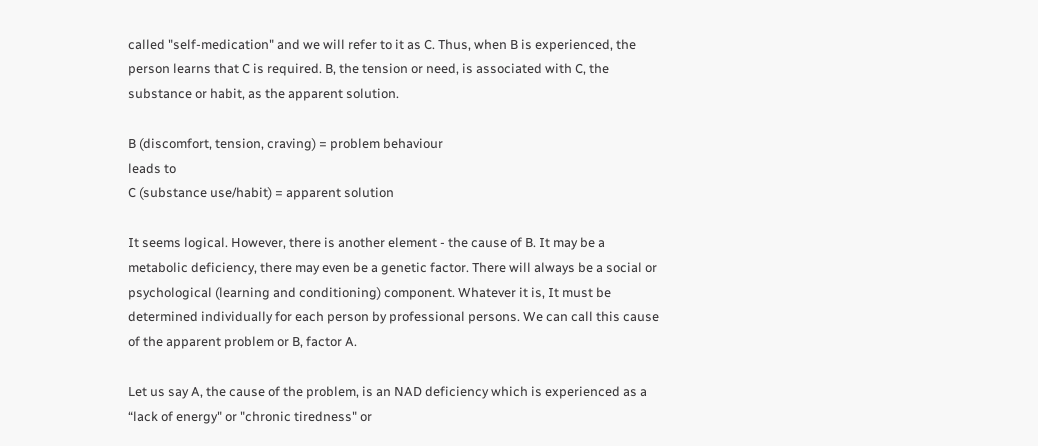called "self-medication" and we will refer to it as C. Thus, when B is experienced, the person learns that C is required. B, the tension or need, is associated with C, the substance or habit, as the apparent solution.

B (discomfort, tension, craving) = problem behaviour
leads to
C (substance use/habit) = apparent solution

It seems logical. However, there is another element - the cause of B. It may be a metabolic deficiency, there may even be a genetic factor. There will always be a social or psychological (learning and conditioning) component. Whatever it is, It must be determined individually for each person by professional persons. We can call this cause of the apparent problem or B, factor A.

Let us say A, the cause of the problem, is an NAD deficiency which is experienced as a “lack of energy" or "chronic tiredness" or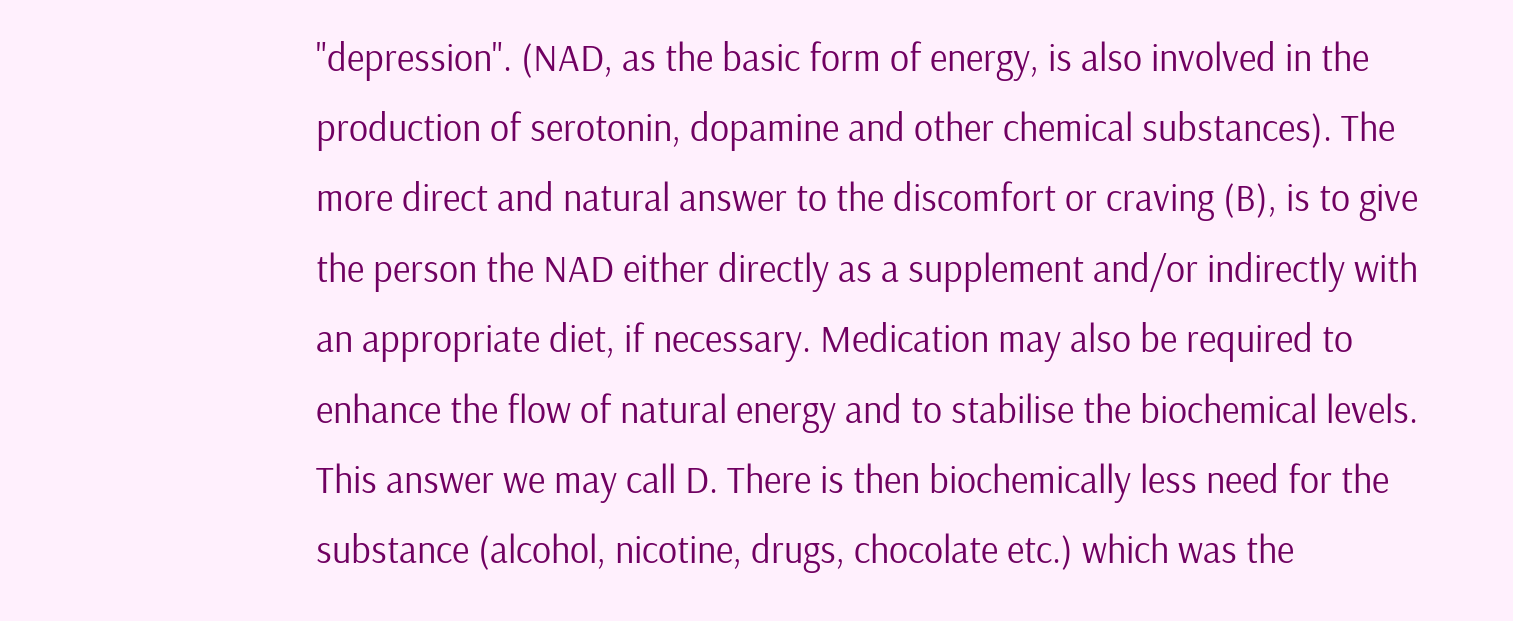"depression". (NAD, as the basic form of energy, is also involved in the production of serotonin, dopamine and other chemical substances). The more direct and natural answer to the discomfort or craving (B), is to give the person the NAD either directly as a supplement and/or indirectly with an appropriate diet, if necessary. Medication may also be required to enhance the flow of natural energy and to stabilise the biochemical levels. This answer we may call D. There is then biochemically less need for the substance (alcohol, nicotine, drugs, chocolate etc.) which was the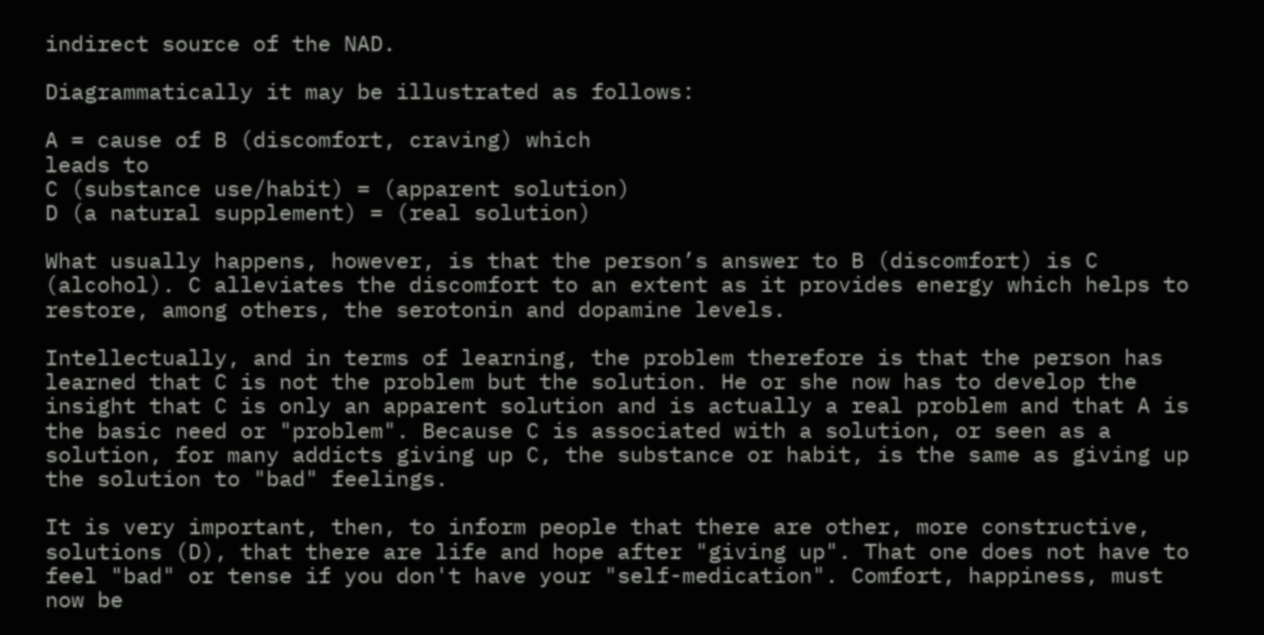indirect source of the NAD.

Diagrammatically it may be illustrated as follows:

A = cause of B (discomfort, craving) which
leads to
C (substance use/habit) = (apparent solution)
D (a natural supplement) = (real solution)

What usually happens, however, is that the person’s answer to B (discomfort) is C (alcohol). C alleviates the discomfort to an extent as it provides energy which helps to restore, among others, the serotonin and dopamine levels.

Intellectually, and in terms of learning, the problem therefore is that the person has learned that C is not the problem but the solution. He or she now has to develop the insight that C is only an apparent solution and is actually a real problem and that A is the basic need or "problem". Because C is associated with a solution, or seen as a solution, for many addicts giving up C, the substance or habit, is the same as giving up the solution to "bad" feelings.

It is very important, then, to inform people that there are other, more constructive, solutions (D), that there are life and hope after "giving up". That one does not have to feel "bad" or tense if you don't have your "self-medication". Comfort, happiness, must now be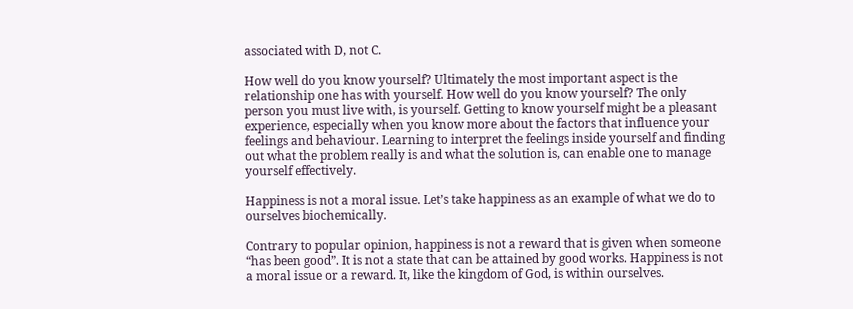associated with D, not C.

How well do you know yourself? Ultimately the most important aspect is the relationship one has with yourself. How well do you know yourself? The only person you must live with, is yourself. Getting to know yourself might be a pleasant experience, especially when you know more about the factors that influence your feelings and behaviour. Learning to interpret the feelings inside yourself and finding out what the problem really is and what the solution is, can enable one to manage yourself effectively.

Happiness is not a moral issue. Let’s take happiness as an example of what we do to ourselves biochemically.

Contrary to popular opinion, happiness is not a reward that is given when someone “has been good”. It is not a state that can be attained by good works. Happiness is not a moral issue or a reward. It, like the kingdom of God, is within ourselves.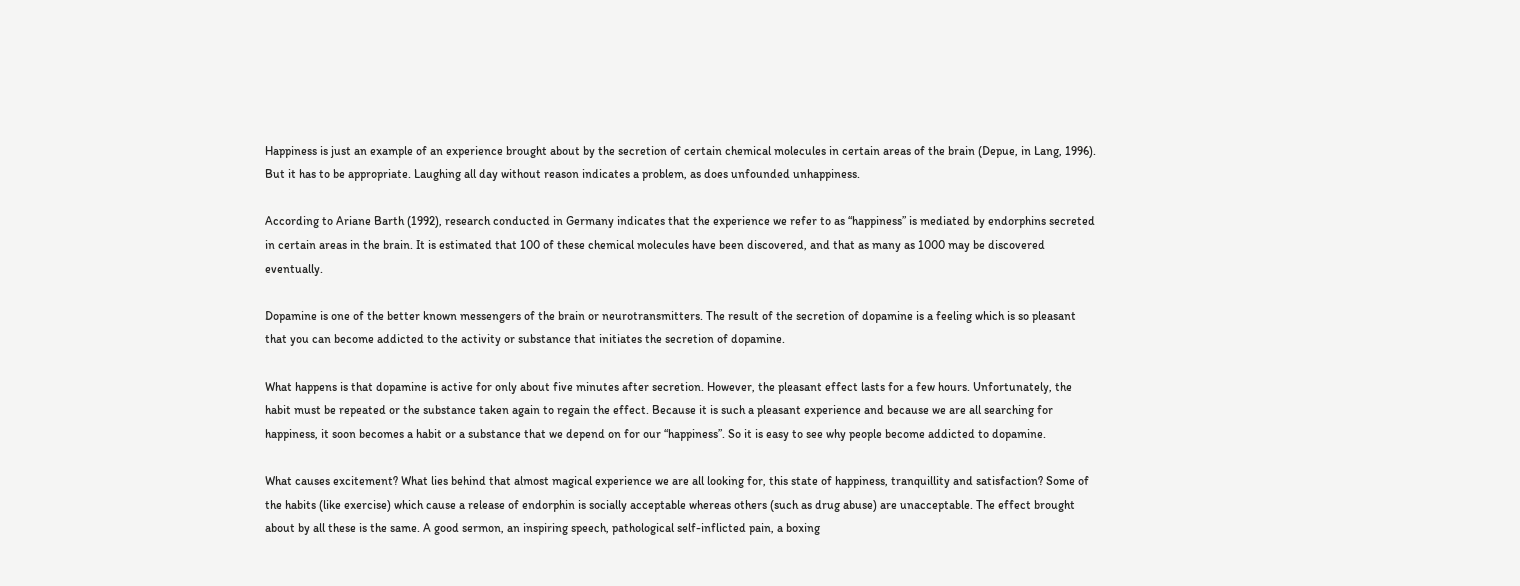Happiness is just an example of an experience brought about by the secretion of certain chemical molecules in certain areas of the brain (Depue, in Lang, 1996). But it has to be appropriate. Laughing all day without reason indicates a problem, as does unfounded unhappiness.

According to Ariane Barth (1992), research conducted in Germany indicates that the experience we refer to as “happiness” is mediated by endorphins secreted in certain areas in the brain. It is estimated that 100 of these chemical molecules have been discovered, and that as many as 1000 may be discovered eventually.

Dopamine is one of the better known messengers of the brain or neurotransmitters. The result of the secretion of dopamine is a feeling which is so pleasant that you can become addicted to the activity or substance that initiates the secretion of dopamine.

What happens is that dopamine is active for only about five minutes after secretion. However, the pleasant effect lasts for a few hours. Unfortunately, the habit must be repeated or the substance taken again to regain the effect. Because it is such a pleasant experience and because we are all searching for happiness, it soon becomes a habit or a substance that we depend on for our “happiness”. So it is easy to see why people become addicted to dopamine.

What causes excitement? What lies behind that almost magical experience we are all looking for, this state of happiness, tranquillity and satisfaction? Some of the habits (like exercise) which cause a release of endorphin is socially acceptable whereas others (such as drug abuse) are unacceptable. The effect brought about by all these is the same. A good sermon, an inspiring speech, pathological self-inflicted pain, a boxing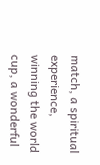match, a spiritual experience, winning the world cup, a wonderful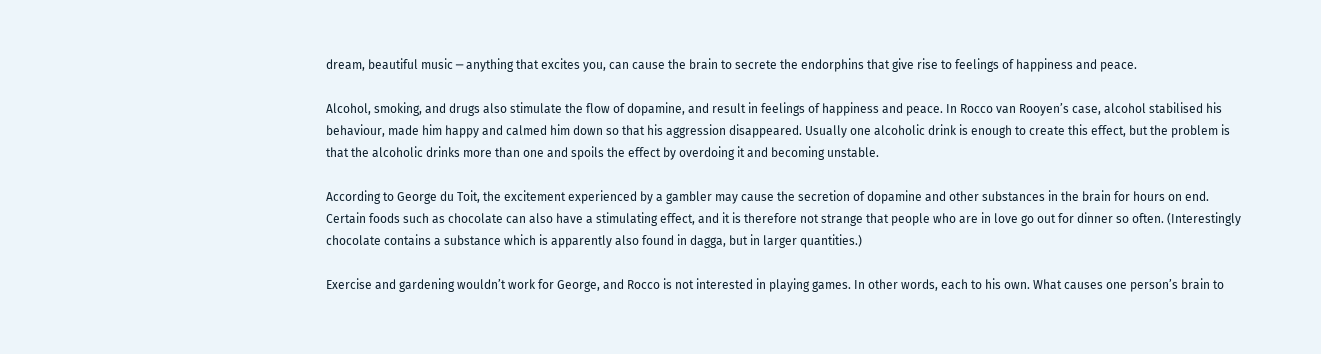dream, beautiful music ─ anything that excites you, can cause the brain to secrete the endorphins that give rise to feelings of happiness and peace.

Alcohol, smoking, and drugs also stimulate the flow of dopamine, and result in feelings of happiness and peace. In Rocco van Rooyen’s case, alcohol stabilised his behaviour, made him happy and calmed him down so that his aggression disappeared. Usually one alcoholic drink is enough to create this effect, but the problem is that the alcoholic drinks more than one and spoils the effect by overdoing it and becoming unstable.

According to George du Toit, the excitement experienced by a gambler may cause the secretion of dopamine and other substances in the brain for hours on end. Certain foods such as chocolate can also have a stimulating effect, and it is therefore not strange that people who are in love go out for dinner so often. (Interestingly chocolate contains a substance which is apparently also found in dagga, but in larger quantities.)

Exercise and gardening wouldn’t work for George, and Rocco is not interested in playing games. In other words, each to his own. What causes one person’s brain to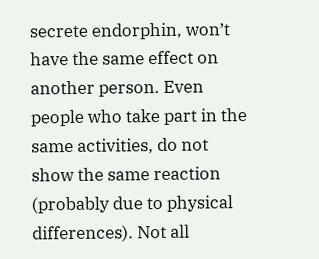secrete endorphin, won’t have the same effect on another person. Even people who take part in the same activities, do not show the same reaction (probably due to physical differences). Not all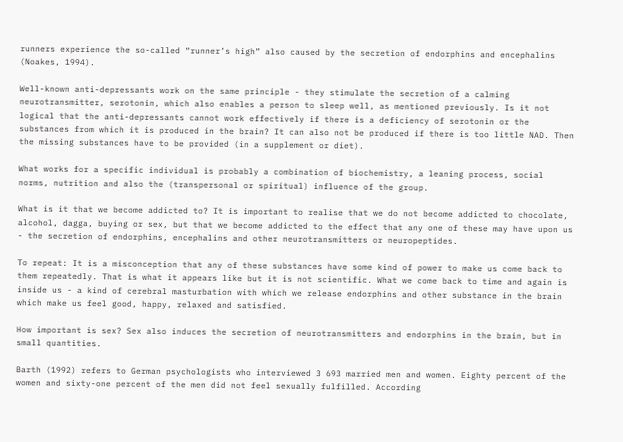runners experience the so-called “runner’s high” also caused by the secretion of endorphins and encephalins (Noakes, 1994).

Well-known anti-depressants work on the same principle - they stimulate the secretion of a calming neurotransmitter, serotonin, which also enables a person to sleep well, as mentioned previously. Is it not logical that the anti-depressants cannot work effectively if there is a deficiency of serotonin or the substances from which it is produced in the brain? It can also not be produced if there is too little NAD. Then the missing substances have to be provided (in a supplement or diet).

What works for a specific individual is probably a combination of biochemistry, a leaning process, social norms, nutrition and also the (transpersonal or spiritual) influence of the group.

What is it that we become addicted to? It is important to realise that we do not become addicted to chocolate, alcohol, dagga, buying or sex, but that we become addicted to the effect that any one of these may have upon us - the secretion of endorphins, encephalins and other neurotransmitters or neuropeptides.

To repeat: It is a misconception that any of these substances have some kind of power to make us come back to them repeatedly. That is what it appears like but it is not scientific. What we come back to time and again is inside us - a kind of cerebral masturbation with which we release endorphins and other substance in the brain which make us feel good, happy, relaxed and satisfied.

How important is sex? Sex also induces the secretion of neurotransmitters and endorphins in the brain, but in small quantities.

Barth (1992) refers to German psychologists who interviewed 3 693 married men and women. Eighty percent of the women and sixty-one percent of the men did not feel sexually fulfilled. According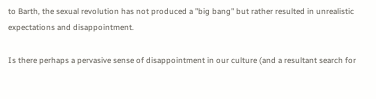to Barth, the sexual revolution has not produced a "big bang" but rather resulted in unrealistic expectations and disappointment.

Is there perhaps a pervasive sense of disappointment in our culture (and a resultant search for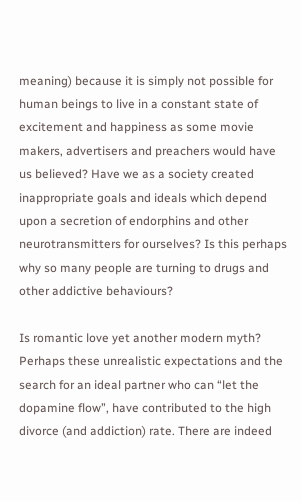meaning) because it is simply not possible for human beings to live in a constant state of excitement and happiness as some movie makers, advertisers and preachers would have us believed? Have we as a society created inappropriate goals and ideals which depend upon a secretion of endorphins and other neurotransmitters for ourselves? Is this perhaps why so many people are turning to drugs and other addictive behaviours?

Is romantic love yet another modern myth? Perhaps these unrealistic expectations and the search for an ideal partner who can “let the dopamine flow”, have contributed to the high divorce (and addiction) rate. There are indeed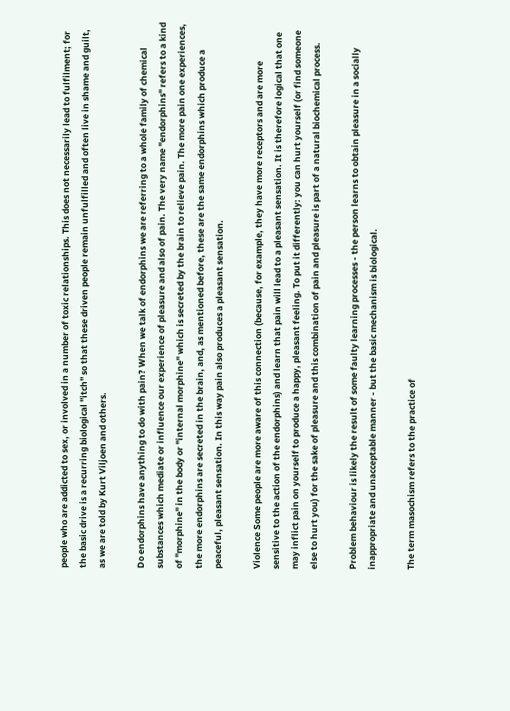people who are addicted to sex, or involved in a number of toxic relationships. This does not necessarily lead to fulfilment; for the basic drive is a recurring biological "itch" so that these driven people remain unfulfilled and often live in shame and guilt, as we are told by Kurt Viljoen and others.

Do endorphins have anything to do with pain? When we talk of endorphins we are referring to a whole family of chemical substances which mediate or influence our experience of pleasure and also of pain. The very name "endorphins" refers to a kind of "morphine" in the body or "internal morphine" which is secreted by the brain to relieve pain. The more pain one experiences, the more endorphins are secreted in the brain, and, as mentioned before, these are the same endorphins which produce a peaceful, pleasant sensation. In this way pain also produces a pleasant sensation.

Violence Some people are more aware of this connection (because, for example, they have more receptors and are more sensitive to the action of the endorphins) and learn that pain will lead to a pleasant sensation. It is therefore logical that one may inflict pain on yourself to produce a happy, pleasant feeling. To put it differently: you can hurt yourself (or find someone else to hurt you) for the sake of pleasure and this combination of pain and pleasure is part of a natural biochemical process.

Problem behaviour is likely the result of some faulty learning processes - the person learns to obtain pleasure in a socially inappropriate and unacceptable manner - but the basic mechanism is biological.

The term masochism refers to the practice of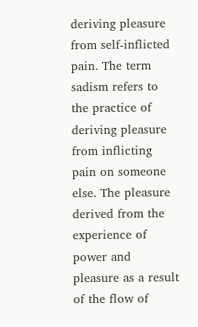deriving pleasure from self-inflicted pain. The term sadism refers to the practice of deriving pleasure from inflicting pain on someone else. The pleasure derived from the experience of power and pleasure as a result of the flow of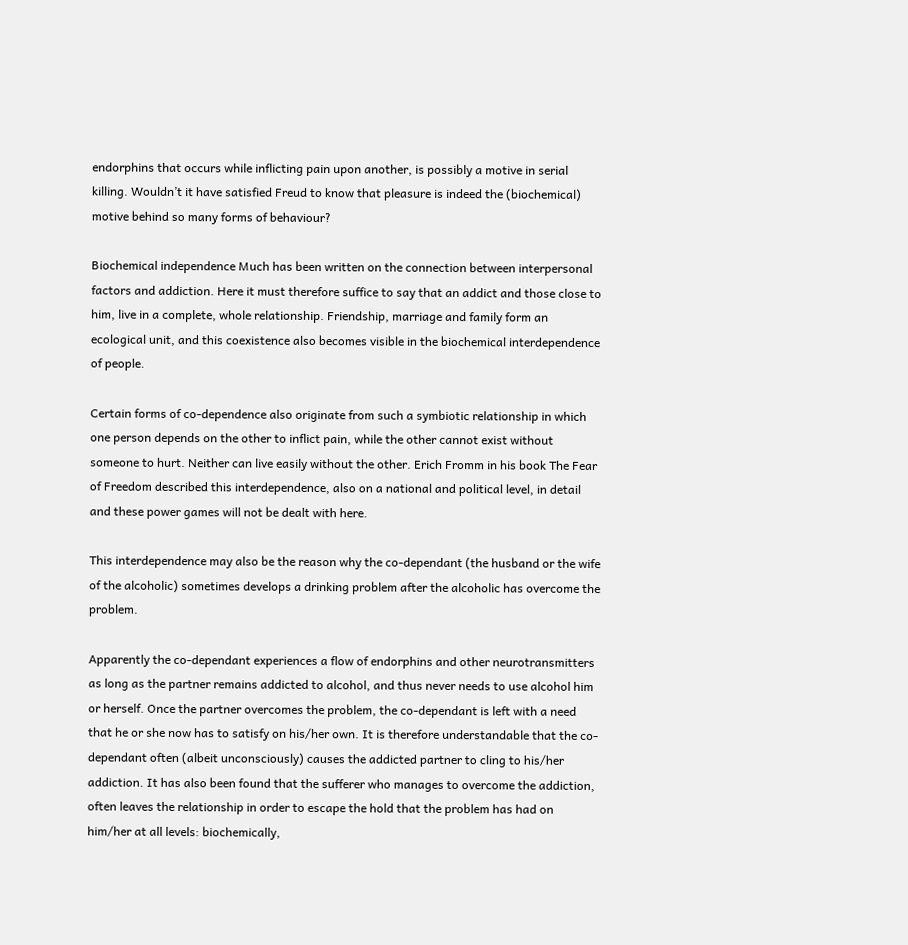endorphins that occurs while inflicting pain upon another, is possibly a motive in serial killing. Wouldn’t it have satisfied Freud to know that pleasure is indeed the (biochemical) motive behind so many forms of behaviour?

Biochemical independence Much has been written on the connection between interpersonal factors and addiction. Here it must therefore suffice to say that an addict and those close to him, live in a complete, whole relationship. Friendship, marriage and family form an ecological unit, and this coexistence also becomes visible in the biochemical interdependence of people.

Certain forms of co-dependence also originate from such a symbiotic relationship in which one person depends on the other to inflict pain, while the other cannot exist without someone to hurt. Neither can live easily without the other. Erich Fromm in his book The Fear of Freedom described this interdependence, also on a national and political level, in detail and these power games will not be dealt with here.

This interdependence may also be the reason why the co-dependant (the husband or the wife of the alcoholic) sometimes develops a drinking problem after the alcoholic has overcome the problem.

Apparently the co-dependant experiences a flow of endorphins and other neurotransmitters as long as the partner remains addicted to alcohol, and thus never needs to use alcohol him or herself. Once the partner overcomes the problem, the co-dependant is left with a need that he or she now has to satisfy on his/her own. It is therefore understandable that the co-dependant often (albeit unconsciously) causes the addicted partner to cling to his/her addiction. It has also been found that the sufferer who manages to overcome the addiction, often leaves the relationship in order to escape the hold that the problem has had on him/her at all levels: biochemically,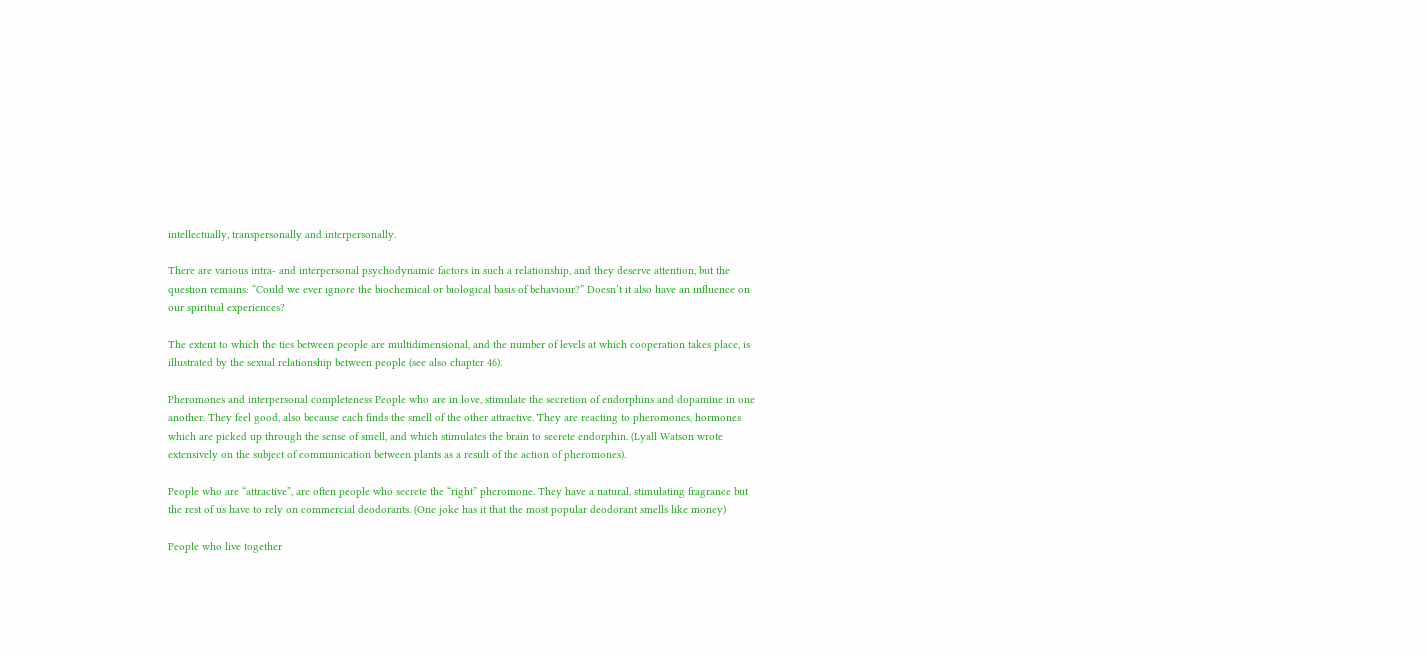intellectually, transpersonally and interpersonally.

There are various intra- and interpersonal psychodynamic factors in such a relationship, and they deserve attention, but the question remains: “Could we ever ignore the biochemical or biological basis of behaviour?” Doesn’t it also have an influence on our spiritual experiences?

The extent to which the ties between people are multidimensional, and the number of levels at which cooperation takes place, is illustrated by the sexual relationship between people (see also chapter 46).

Pheromones and interpersonal completeness People who are in love, stimulate the secretion of endorphins and dopamine in one another. They feel good, also because each finds the smell of the other attractive. They are reacting to pheromones, hormones which are picked up through the sense of smell, and which stimulates the brain to secrete endorphin. (Lyall Watson wrote extensively on the subject of communication between plants as a result of the action of pheromones).

People who are “attractive”, are often people who secrete the “right” pheromone. They have a natural, stimulating fragrance but the rest of us have to rely on commercial deodorants. (One joke has it that the most popular deodorant smells like money)

People who live together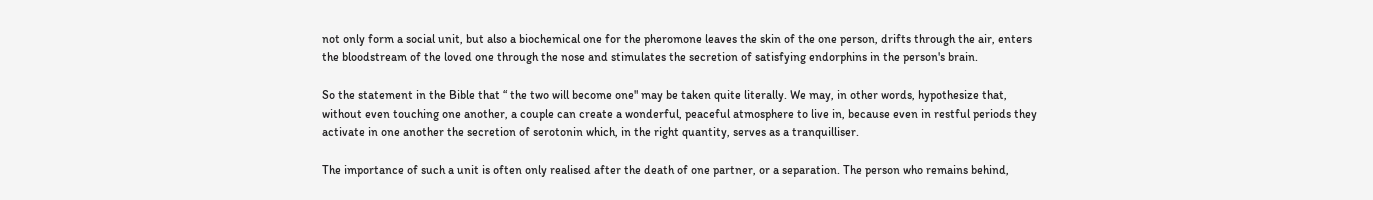not only form a social unit, but also a biochemical one for the pheromone leaves the skin of the one person, drifts through the air, enters the bloodstream of the loved one through the nose and stimulates the secretion of satisfying endorphins in the person's brain.

So the statement in the Bible that “ the two will become one" may be taken quite literally. We may, in other words, hypothesize that, without even touching one another, a couple can create a wonderful, peaceful atmosphere to live in, because even in restful periods they activate in one another the secretion of serotonin which, in the right quantity, serves as a tranquilliser.

The importance of such a unit is often only realised after the death of one partner, or a separation. The person who remains behind,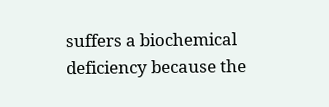suffers a biochemical deficiency because the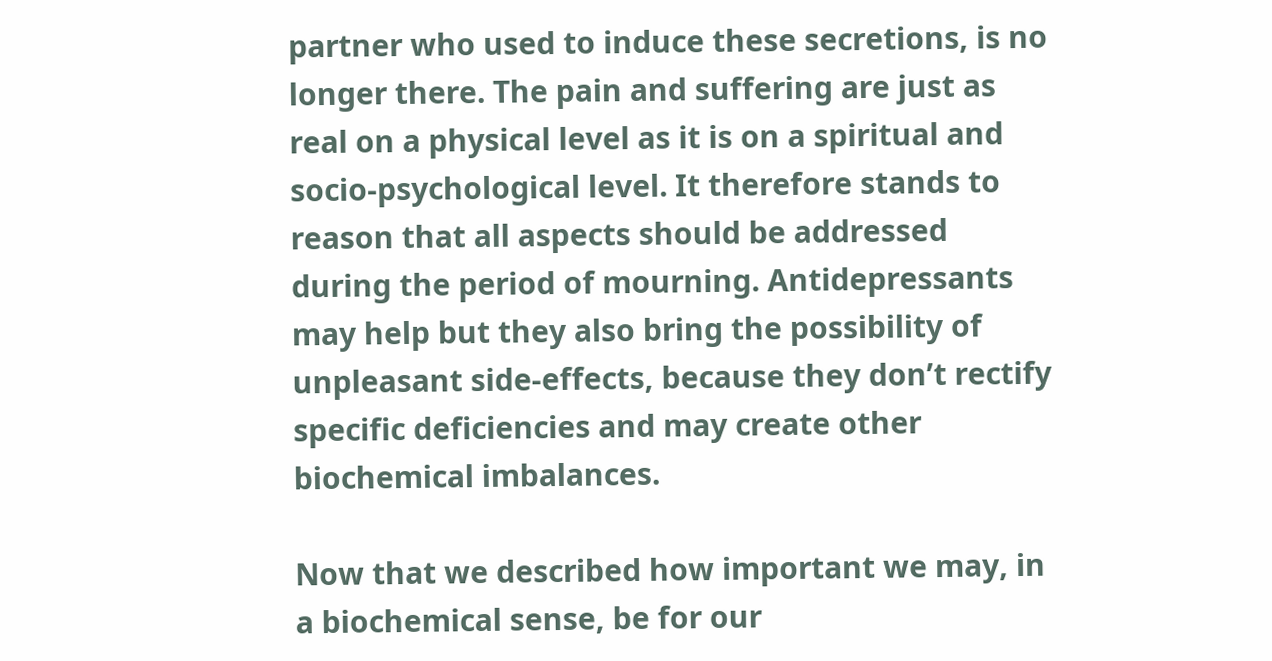partner who used to induce these secretions, is no longer there. The pain and suffering are just as real on a physical level as it is on a spiritual and socio-psychological level. It therefore stands to reason that all aspects should be addressed during the period of mourning. Antidepressants may help but they also bring the possibility of unpleasant side-effects, because they don’t rectify specific deficiencies and may create other biochemical imbalances.

Now that we described how important we may, in a biochemical sense, be for our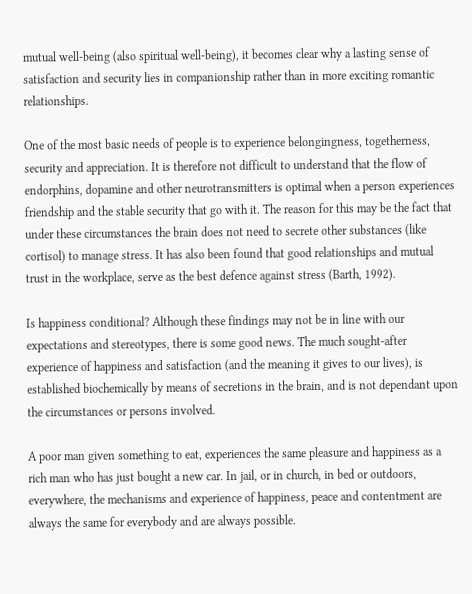mutual well-being (also spiritual well-being), it becomes clear why a lasting sense of satisfaction and security lies in companionship rather than in more exciting romantic relationships.

One of the most basic needs of people is to experience belongingness, togetherness, security and appreciation. It is therefore not difficult to understand that the flow of endorphins, dopamine and other neurotransmitters is optimal when a person experiences friendship and the stable security that go with it. The reason for this may be the fact that under these circumstances the brain does not need to secrete other substances (like cortisol) to manage stress. It has also been found that good relationships and mutual trust in the workplace, serve as the best defence against stress (Barth, 1992).

Is happiness conditional? Although these findings may not be in line with our expectations and stereotypes, there is some good news. The much sought-after experience of happiness and satisfaction (and the meaning it gives to our lives), is established biochemically by means of secretions in the brain, and is not dependant upon the circumstances or persons involved.

A poor man given something to eat, experiences the same pleasure and happiness as a rich man who has just bought a new car. In jail, or in church, in bed or outdoors, everywhere, the mechanisms and experience of happiness, peace and contentment are always the same for everybody and are always possible.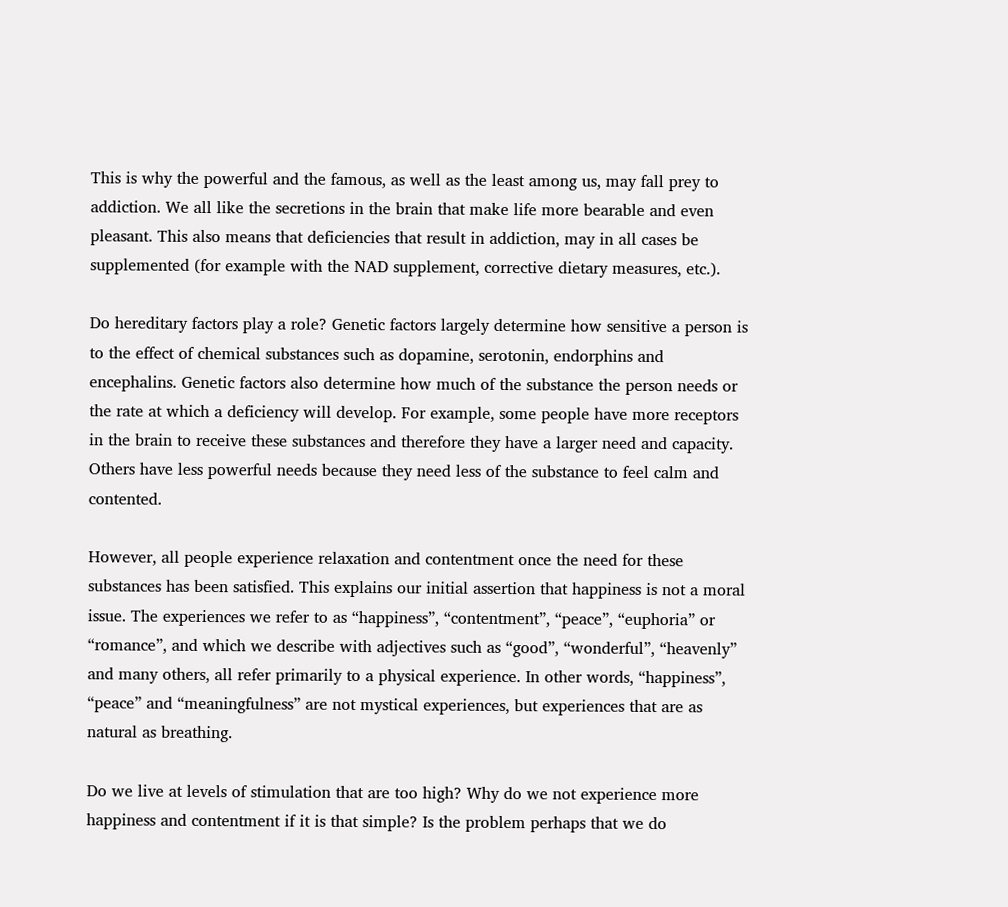This is why the powerful and the famous, as well as the least among us, may fall prey to addiction. We all like the secretions in the brain that make life more bearable and even pleasant. This also means that deficiencies that result in addiction, may in all cases be supplemented (for example with the NAD supplement, corrective dietary measures, etc.).

Do hereditary factors play a role? Genetic factors largely determine how sensitive a person is to the effect of chemical substances such as dopamine, serotonin, endorphins and encephalins. Genetic factors also determine how much of the substance the person needs or the rate at which a deficiency will develop. For example, some people have more receptors in the brain to receive these substances and therefore they have a larger need and capacity. Others have less powerful needs because they need less of the substance to feel calm and contented.

However, all people experience relaxation and contentment once the need for these substances has been satisfied. This explains our initial assertion that happiness is not a moral issue. The experiences we refer to as “happiness”, “contentment”, “peace”, “euphoria” or “romance”, and which we describe with adjectives such as “good”, “wonderful”, “heavenly” and many others, all refer primarily to a physical experience. In other words, “happiness”, “peace” and “meaningfulness” are not mystical experiences, but experiences that are as natural as breathing.

Do we live at levels of stimulation that are too high? Why do we not experience more happiness and contentment if it is that simple? Is the problem perhaps that we do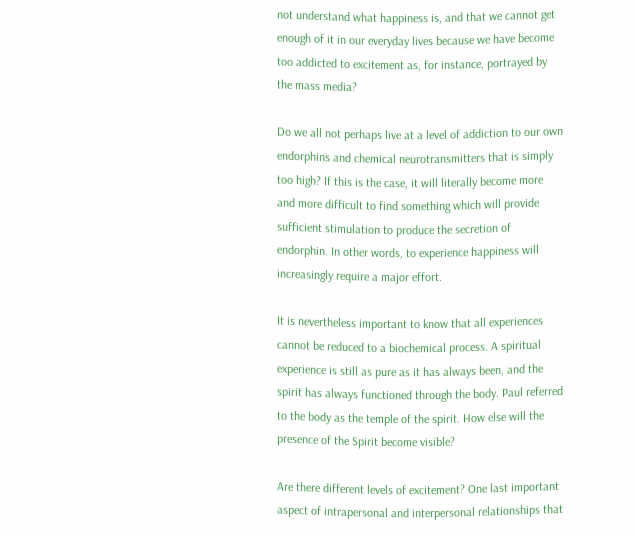not understand what happiness is, and that we cannot get enough of it in our everyday lives because we have become too addicted to excitement as, for instance, portrayed by the mass media?

Do we all not perhaps live at a level of addiction to our own endorphins and chemical neurotransmitters that is simply too high? If this is the case, it will literally become more and more difficult to find something which will provide sufficient stimulation to produce the secretion of endorphin. In other words, to experience happiness will increasingly require a major effort.

It is nevertheless important to know that all experiences cannot be reduced to a biochemical process. A spiritual experience is still as pure as it has always been, and the spirit has always functioned through the body. Paul referred to the body as the temple of the spirit. How else will the presence of the Spirit become visible?

Are there different levels of excitement? One last important aspect of intrapersonal and interpersonal relationships that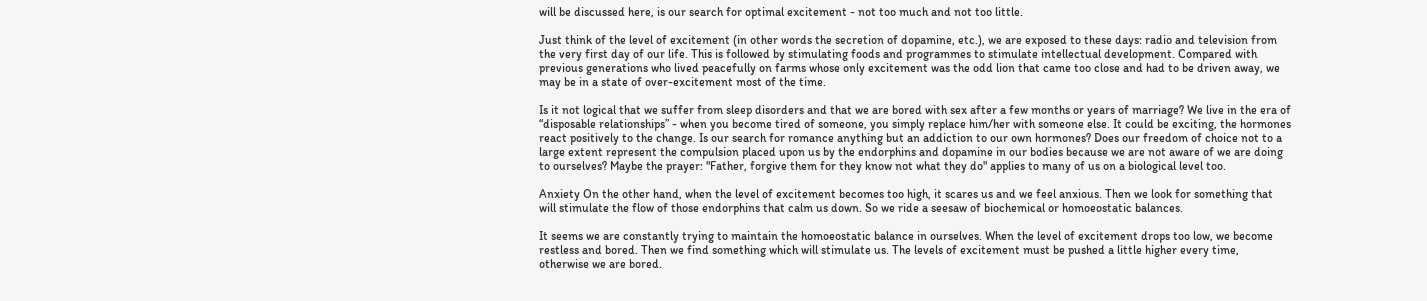will be discussed here, is our search for optimal excitement - not too much and not too little.

Just think of the level of excitement (in other words the secretion of dopamine, etc.), we are exposed to these days: radio and television from the very first day of our life. This is followed by stimulating foods and programmes to stimulate intellectual development. Compared with previous generations who lived peacefully on farms whose only excitement was the odd lion that came too close and had to be driven away, we may be in a state of over-excitement most of the time.

Is it not logical that we suffer from sleep disorders and that we are bored with sex after a few months or years of marriage? We live in the era of “disposable relationships” - when you become tired of someone, you simply replace him/her with someone else. It could be exciting, the hormones react positively to the change. Is our search for romance anything but an addiction to our own hormones? Does our freedom of choice not to a large extent represent the compulsion placed upon us by the endorphins and dopamine in our bodies because we are not aware of we are doing to ourselves? Maybe the prayer: "Father, forgive them for they know not what they do" applies to many of us on a biological level too.

Anxiety On the other hand, when the level of excitement becomes too high, it scares us and we feel anxious. Then we look for something that will stimulate the flow of those endorphins that calm us down. So we ride a seesaw of biochemical or homoeostatic balances.

It seems we are constantly trying to maintain the homoeostatic balance in ourselves. When the level of excitement drops too low, we become restless and bored. Then we find something which will stimulate us. The levels of excitement must be pushed a little higher every time, otherwise we are bored.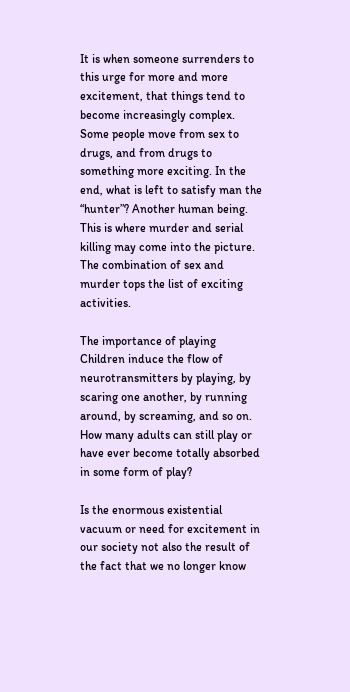It is when someone surrenders to this urge for more and more excitement, that things tend to become increasingly complex. Some people move from sex to drugs, and from drugs to something more exciting. In the end, what is left to satisfy man the “hunter”? Another human being. This is where murder and serial killing may come into the picture. The combination of sex and murder tops the list of exciting activities.

The importance of playing Children induce the flow of neurotransmitters by playing, by scaring one another, by running around, by screaming, and so on. How many adults can still play or have ever become totally absorbed in some form of play?

Is the enormous existential vacuum or need for excitement in our society not also the result of the fact that we no longer know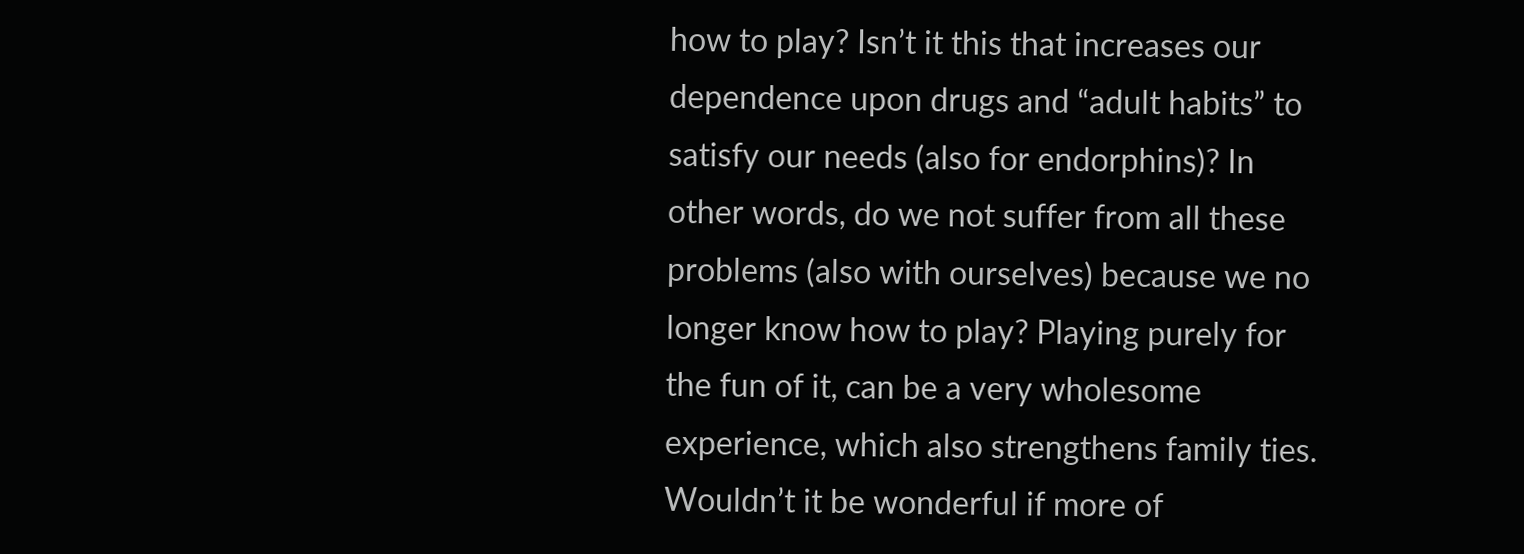how to play? Isn’t it this that increases our dependence upon drugs and “adult habits” to satisfy our needs (also for endorphins)? In other words, do we not suffer from all these problems (also with ourselves) because we no longer know how to play? Playing purely for the fun of it, can be a very wholesome experience, which also strengthens family ties. Wouldn’t it be wonderful if more of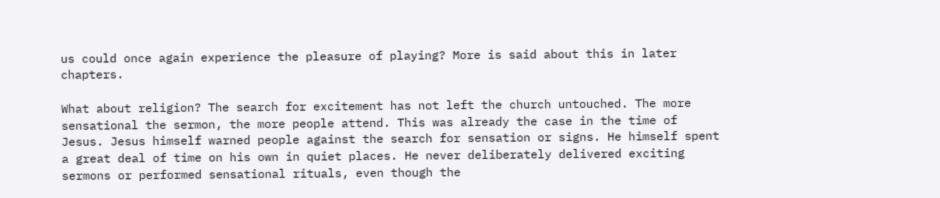us could once again experience the pleasure of playing? More is said about this in later chapters.

What about religion? The search for excitement has not left the church untouched. The more sensational the sermon, the more people attend. This was already the case in the time of Jesus. Jesus himself warned people against the search for sensation or signs. He himself spent a great deal of time on his own in quiet places. He never deliberately delivered exciting sermons or performed sensational rituals, even though the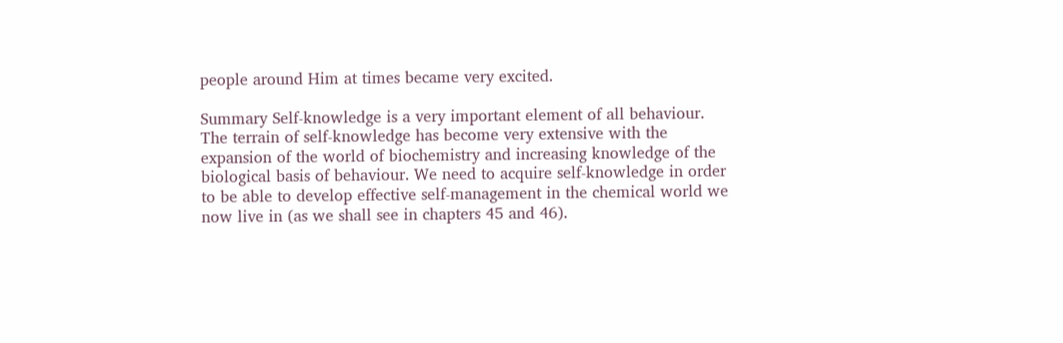people around Him at times became very excited.

Summary Self-knowledge is a very important element of all behaviour. The terrain of self-knowledge has become very extensive with the expansion of the world of biochemistry and increasing knowledge of the biological basis of behaviour. We need to acquire self-knowledge in order to be able to develop effective self-management in the chemical world we now live in (as we shall see in chapters 45 and 46).